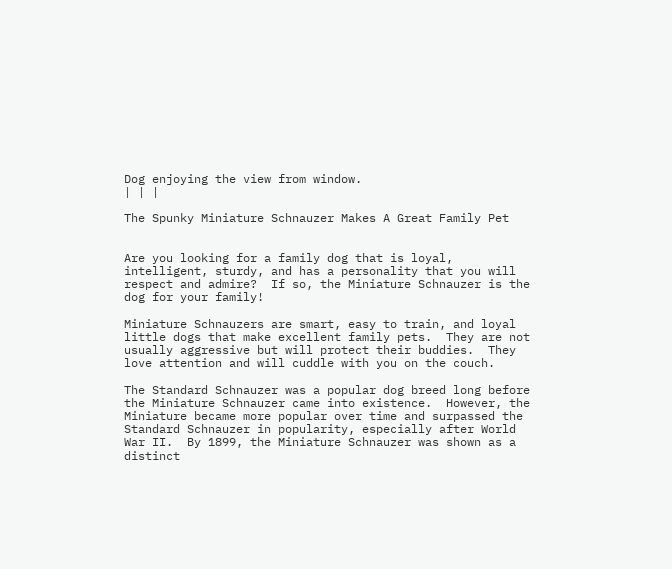Dog enjoying the view from window.
| | |

The Spunky Miniature Schnauzer Makes A Great Family Pet


Are you looking for a family dog that is loyal, intelligent, sturdy, and has a personality that you will respect and admire?  If so, the Miniature Schnauzer is the dog for your family!

Miniature Schnauzers are smart, easy to train, and loyal little dogs that make excellent family pets.  They are not usually aggressive but will protect their buddies.  They love attention and will cuddle with you on the couch.

The Standard Schnauzer was a popular dog breed long before the Miniature Schnauzer came into existence.  However, the Miniature became more popular over time and surpassed the Standard Schnauzer in popularity, especially after World War II.  By 1899, the Miniature Schnauzer was shown as a distinct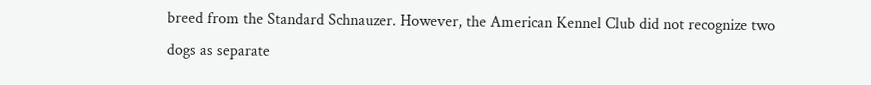breed from the Standard Schnauzer. However, the American Kennel Club did not recognize two dogs as separate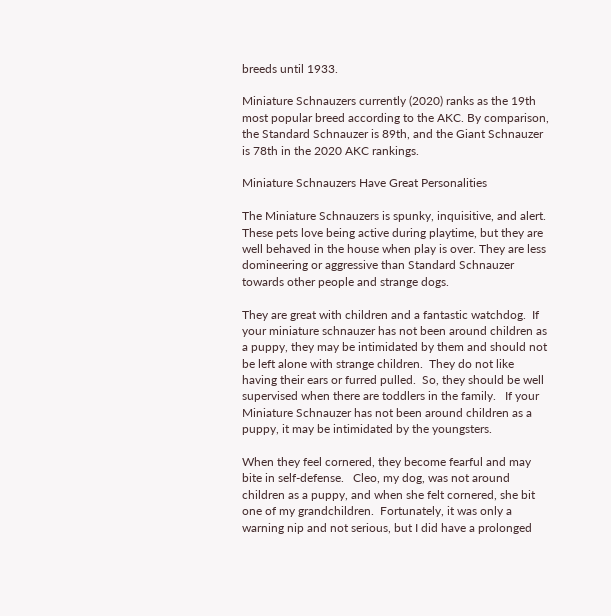breeds until 1933.

Miniature Schnauzers currently (2020) ranks as the 19th most popular breed according to the AKC. By comparison, the Standard Schnauzer is 89th, and the Giant Schnauzer is 78th in the 2020 AKC rankings.

Miniature Schnauzers Have Great Personalities

The Miniature Schnauzers is spunky, inquisitive, and alert.  These pets love being active during playtime, but they are well behaved in the house when play is over. They are less domineering or aggressive than Standard Schnauzer towards other people and strange dogs.

They are great with children and a fantastic watchdog.  If your miniature schnauzer has not been around children as a puppy, they may be intimidated by them and should not be left alone with strange children.  They do not like having their ears or furred pulled.  So, they should be well supervised when there are toddlers in the family.   If your Miniature Schnauzer has not been around children as a puppy, it may be intimidated by the youngsters.

When they feel cornered, they become fearful and may bite in self-defense.   Cleo, my dog, was not around children as a puppy, and when she felt cornered, she bit one of my grandchildren.  Fortunately, it was only a warning nip and not serious, but I did have a prolonged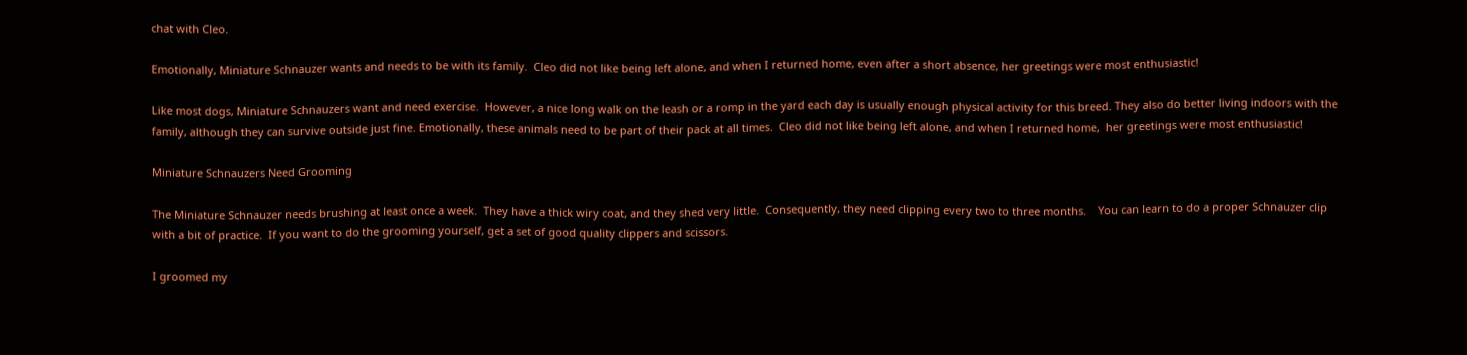chat with Cleo.

Emotionally, Miniature Schnauzer wants and needs to be with its family.  Cleo did not like being left alone, and when I returned home, even after a short absence, her greetings were most enthusiastic!

Like most dogs, Miniature Schnauzers want and need exercise.  However, a nice long walk on the leash or a romp in the yard each day is usually enough physical activity for this breed. They also do better living indoors with the family, although they can survive outside just fine. Emotionally, these animals need to be part of their pack at all times.  Cleo did not like being left alone, and when I returned home,  her greetings were most enthusiastic!

Miniature Schnauzers Need Grooming

The Miniature Schnauzer needs brushing at least once a week.  They have a thick wiry coat, and they shed very little.  Consequently, they need clipping every two to three months.    You can learn to do a proper Schnauzer clip with a bit of practice.  If you want to do the grooming yourself, get a set of good quality clippers and scissors.

I groomed my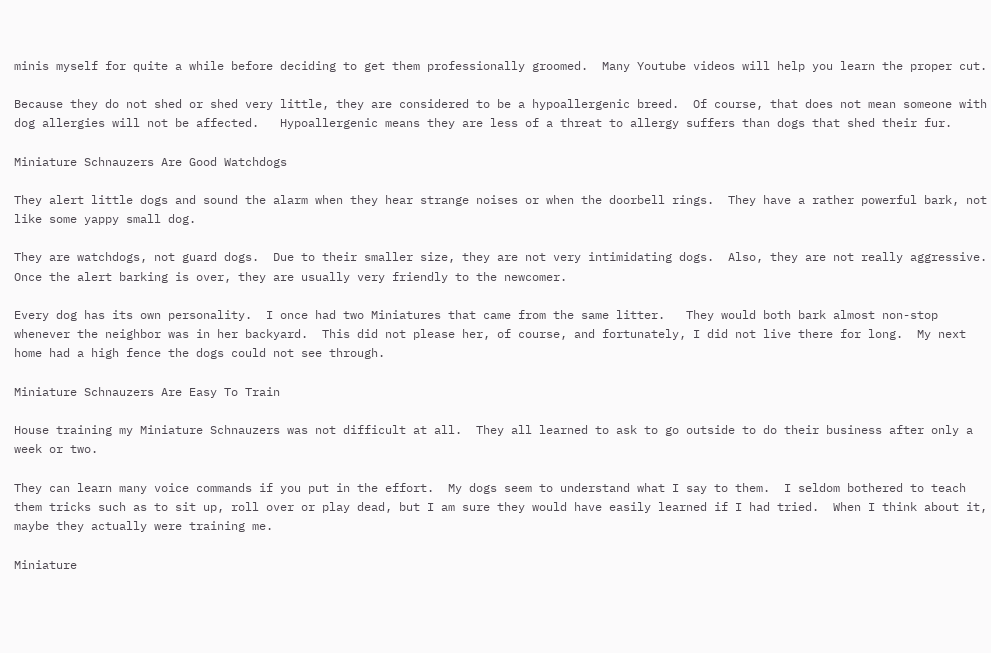minis myself for quite a while before deciding to get them professionally groomed.  Many Youtube videos will help you learn the proper cut.

Because they do not shed or shed very little, they are considered to be a hypoallergenic breed.  Of course, that does not mean someone with dog allergies will not be affected.   Hypoallergenic means they are less of a threat to allergy suffers than dogs that shed their fur.

Miniature Schnauzers Are Good Watchdogs

They alert little dogs and sound the alarm when they hear strange noises or when the doorbell rings.  They have a rather powerful bark, not like some yappy small dog.

They are watchdogs, not guard dogs.  Due to their smaller size, they are not very intimidating dogs.  Also, they are not really aggressive.  Once the alert barking is over, they are usually very friendly to the newcomer.

Every dog has its own personality.  I once had two Miniatures that came from the same litter.   They would both bark almost non-stop whenever the neighbor was in her backyard.  This did not please her, of course, and fortunately, I did not live there for long.  My next home had a high fence the dogs could not see through.

Miniature Schnauzers Are Easy To Train

House training my Miniature Schnauzers was not difficult at all.  They all learned to ask to go outside to do their business after only a week or two.

They can learn many voice commands if you put in the effort.  My dogs seem to understand what I say to them.  I seldom bothered to teach them tricks such as to sit up, roll over or play dead, but I am sure they would have easily learned if I had tried.  When I think about it, maybe they actually were training me.

Miniature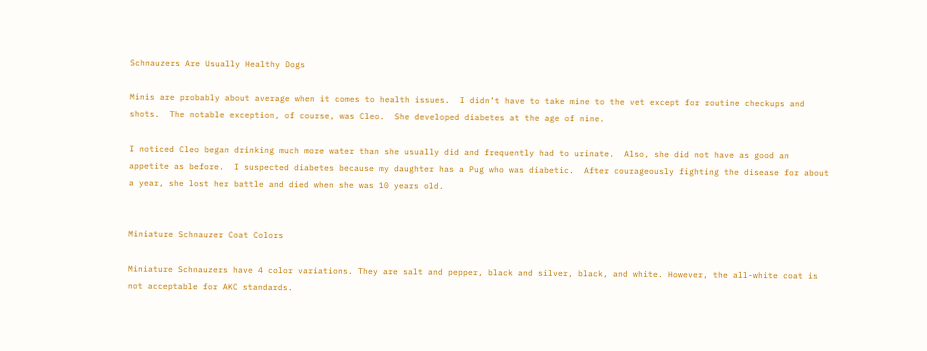Schnauzers Are Usually Healthy Dogs

Minis are probably about average when it comes to health issues.  I didn’t have to take mine to the vet except for routine checkups and shots.  The notable exception, of course, was Cleo.  She developed diabetes at the age of nine.

I noticed Cleo began drinking much more water than she usually did and frequently had to urinate.  Also, she did not have as good an appetite as before.  I suspected diabetes because my daughter has a Pug who was diabetic.  After courageously fighting the disease for about a year, she lost her battle and died when she was 10 years old.


Miniature Schnauzer Coat Colors

Miniature Schnauzers have 4 color variations. They are salt and pepper, black and silver, black, and white. However, the all-white coat is not acceptable for AKC standards.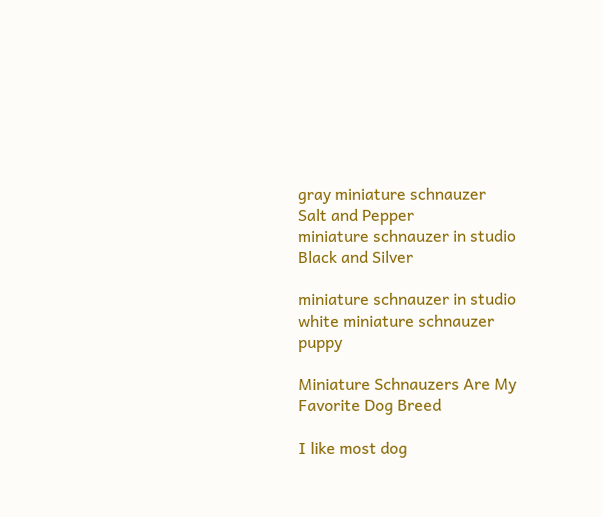gray miniature schnauzer
Salt and Pepper
miniature schnauzer in studio
Black and Silver

miniature schnauzer in studio
white miniature schnauzer puppy

Miniature Schnauzers Are My Favorite Dog Breed

I like most dog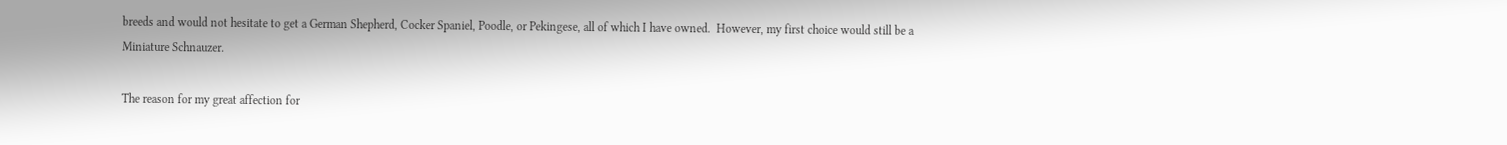breeds and would not hesitate to get a German Shepherd, Cocker Spaniel, Poodle, or Pekingese, all of which I have owned.  However, my first choice would still be a Miniature Schnauzer.

The reason for my great affection for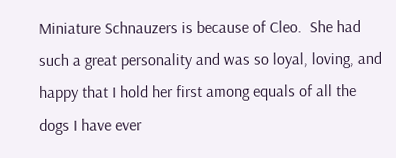Miniature Schnauzers is because of Cleo.  She had such a great personality and was so loyal, loving, and happy that I hold her first among equals of all the dogs I have ever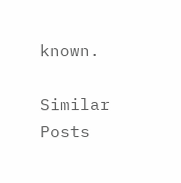known.

Similar Posts